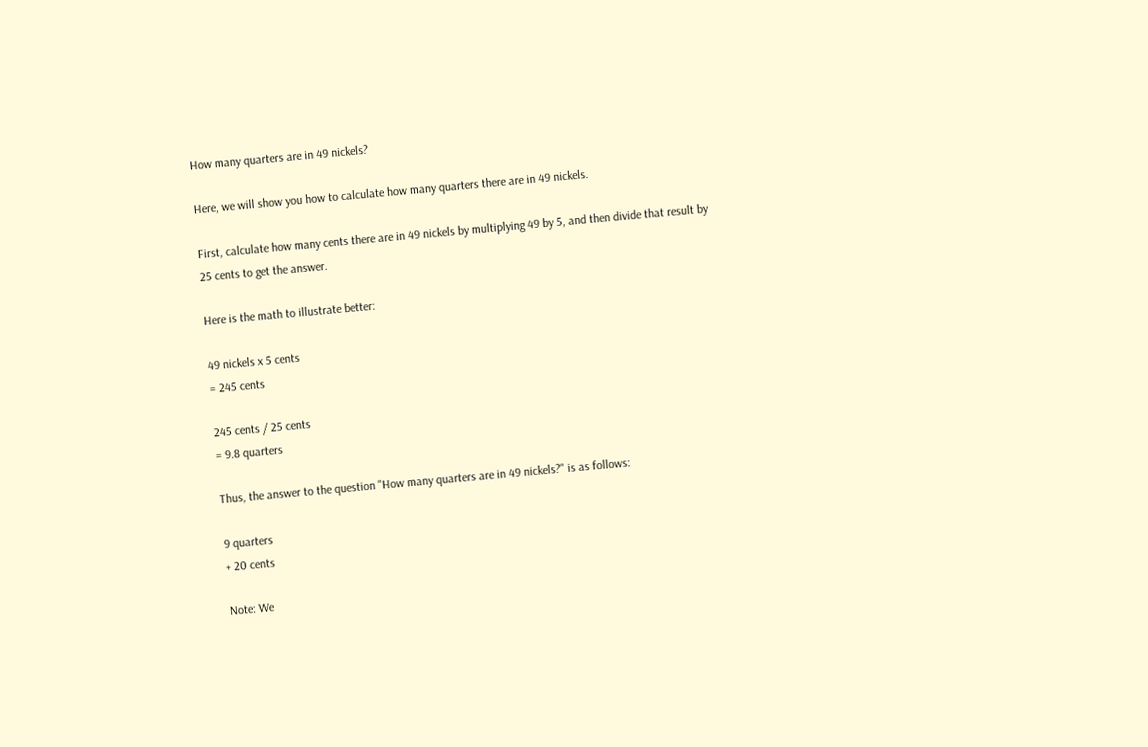How many quarters are in 49 nickels?

Here, we will show you how to calculate how many quarters there are in 49 nickels.

First, calculate how many cents there are in 49 nickels by multiplying 49 by 5, and then divide that result by 25 cents to get the answer.

Here is the math to illustrate better:

49 nickels x 5 cents
= 245 cents

245 cents / 25 cents
= 9.8 quarters

Thus, the answer to the question "How many quarters are in 49 nickels?" is as follows:

9 quarters
+ 20 cents

Note: We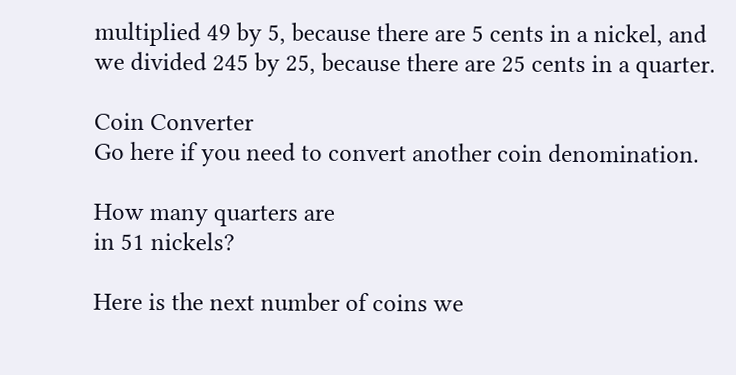multiplied 49 by 5, because there are 5 cents in a nickel, and we divided 245 by 25, because there are 25 cents in a quarter.

Coin Converter
Go here if you need to convert another coin denomination.

How many quarters are
in 51 nickels?

Here is the next number of coins we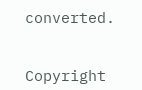converted.


Copyright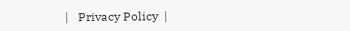|   Privacy Policy  |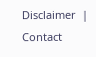Disclaimer  |   Contact